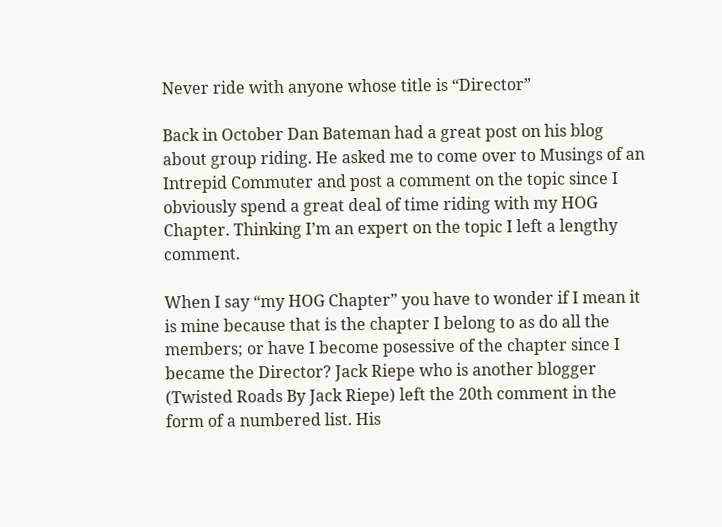Never ride with anyone whose title is “Director”

Back in October Dan Bateman had a great post on his blog about group riding. He asked me to come over to Musings of an Intrepid Commuter and post a comment on the topic since I obviously spend a great deal of time riding with my HOG Chapter. Thinking I’m an expert on the topic I left a lengthy comment.

When I say “my HOG Chapter” you have to wonder if I mean it is mine because that is the chapter I belong to as do all the members; or have I become posessive of the chapter since I became the Director? Jack Riepe who is another blogger (Twisted Roads By Jack Riepe) left the 20th comment in the form of a numbered list. His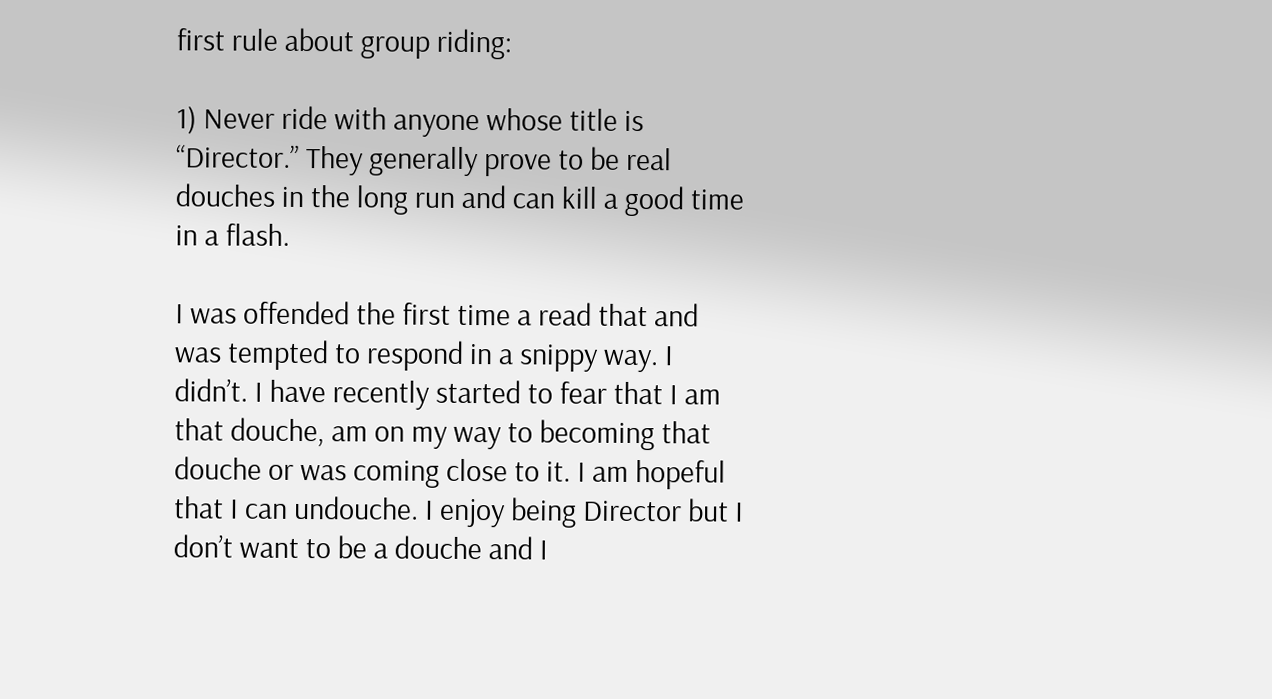first rule about group riding:

1) Never ride with anyone whose title is “Director.” They generally prove to be real douches in the long run and can kill a good time in a flash.

I was offended the first time a read that and was tempted to respond in a snippy way. I didn’t. I have recently started to fear that I am that douche, am on my way to becoming that douche or was coming close to it. I am hopeful that I can undouche. I enjoy being Director but I don’t want to be a douche and I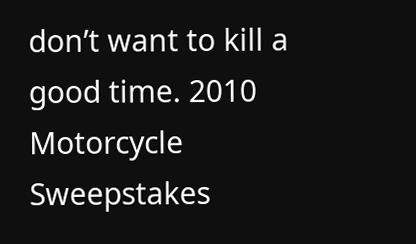don’t want to kill a good time. 2010 Motorcycle Sweepstakes